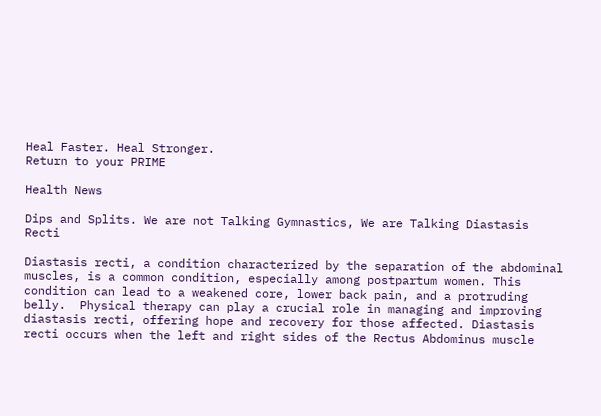Heal Faster. Heal Stronger.
Return to your PRIME

Health News

Dips and Splits. We are not Talking Gymnastics, We are Talking Diastasis Recti

Diastasis recti, a condition characterized by the separation of the abdominal muscles, is a common condition, especially among postpartum women. This condition can lead to a weakened core, lower back pain, and a protruding belly.  Physical therapy can play a crucial role in managing and improving diastasis recti, offering hope and recovery for those affected. Diastasis recti occurs when the left and right sides of the Rectus Abdominus muscle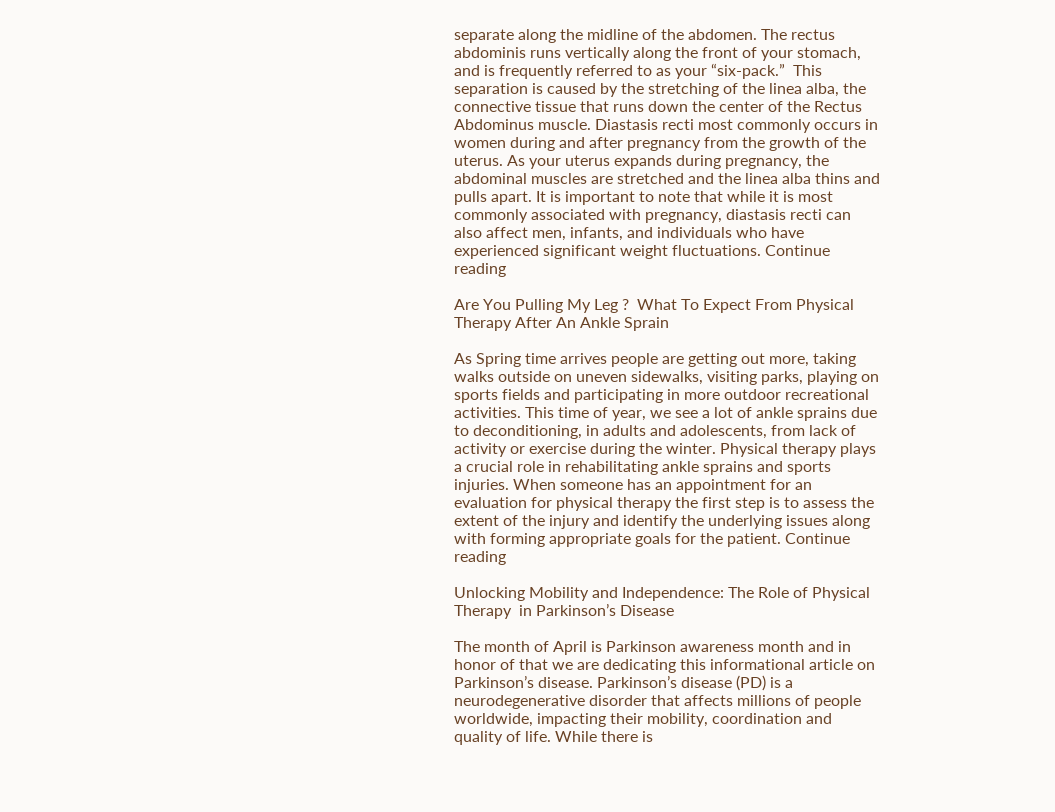separate along the midline of the abdomen. The rectus abdominis runs vertically along the front of your stomach, and is frequently referred to as your “six-pack.”  This separation is caused by the stretching of the linea alba, the connective tissue that runs down the center of the Rectus Abdominus muscle. Diastasis recti most commonly occurs in women during and after pregnancy from the growth of the uterus. As your uterus expands during pregnancy, the abdominal muscles are stretched and the linea alba thins and pulls apart. It is important to note that while it is most commonly associated with pregnancy, diastasis recti can also affect men, infants, and individuals who have experienced significant weight fluctuations. Continue reading

Are You Pulling My Leg ?  What To Expect From Physical Therapy After An Ankle Sprain

As Spring time arrives people are getting out more, taking walks outside on uneven sidewalks, visiting parks, playing on sports fields and participating in more outdoor recreational activities. This time of year, we see a lot of ankle sprains due to deconditioning, in adults and adolescents, from lack of activity or exercise during the winter. Physical therapy plays a crucial role in rehabilitating ankle sprains and sports injuries. When someone has an appointment for an evaluation for physical therapy the first step is to assess the extent of the injury and identify the underlying issues along with forming appropriate goals for the patient. Continue reading

Unlocking Mobility and Independence: The Role of Physical Therapy  in Parkinson’s Disease

The month of April is Parkinson awareness month and in honor of that we are dedicating this informational article on Parkinson’s disease. Parkinson’s disease (PD) is a neurodegenerative disorder that affects millions of people worldwide, impacting their mobility, coordination and quality of life. While there is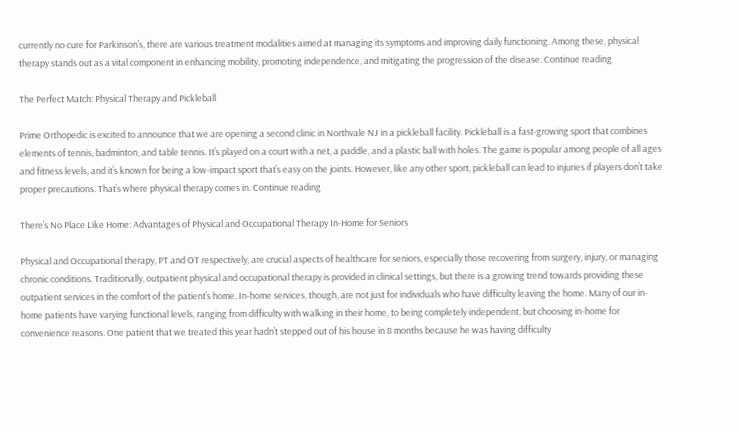currently no cure for Parkinson’s, there are various treatment modalities aimed at managing its symptoms and improving daily functioning. Among these, physical therapy stands out as a vital component in enhancing mobility, promoting independence, and mitigating the progression of the disease. Continue reading

The Perfect Match: Physical Therapy and Pickleball

Prime Orthopedic is excited to announce that we are opening a second clinic in Northvale NJ in a pickleball facility. Pickleball is a fast-growing sport that combines elements of tennis, badminton, and table tennis. It’s played on a court with a net, a paddle, and a plastic ball with holes. The game is popular among people of all ages and fitness levels, and it’s known for being a low-impact sport that’s easy on the joints. However, like any other sport, pickleball can lead to injuries if players don’t take proper precautions. That’s where physical therapy comes in. Continue reading

There’s No Place Like Home: Advantages of Physical and Occupational Therapy In-Home for Seniors

Physical and Occupational therapy, PT and OT respectively, are crucial aspects of healthcare for seniors, especially those recovering from surgery, injury, or managing chronic conditions. Traditionally, outpatient physical and occupational therapy is provided in clinical settings, but there is a growing trend towards providing these outpatient services in the comfort of the patient’s home. In-home services, though, are not just for individuals who have difficulty leaving the home. Many of our in-home patients have varying functional levels, ranging from difficulty with walking in their home, to being completely independent, but choosing in-home for convenience reasons. One patient that we treated this year hadn’t stepped out of his house in 8 months because he was having difficulty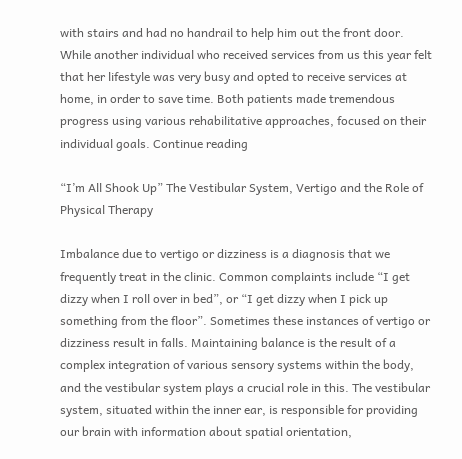with stairs and had no handrail to help him out the front door. While another individual who received services from us this year felt that her lifestyle was very busy and opted to receive services at home, in order to save time. Both patients made tremendous progress using various rehabilitative approaches, focused on their individual goals. Continue reading

“I’m All Shook Up” The Vestibular System, Vertigo and the Role of Physical Therapy

Imbalance due to vertigo or dizziness is a diagnosis that we frequently treat in the clinic. Common complaints include “I get dizzy when I roll over in bed”, or “I get dizzy when I pick up something from the floor”. Sometimes these instances of vertigo or dizziness result in falls. Maintaining balance is the result of a complex integration of various sensory systems within the body, and the vestibular system plays a crucial role in this. The vestibular system, situated within the inner ear, is responsible for providing our brain with information about spatial orientation,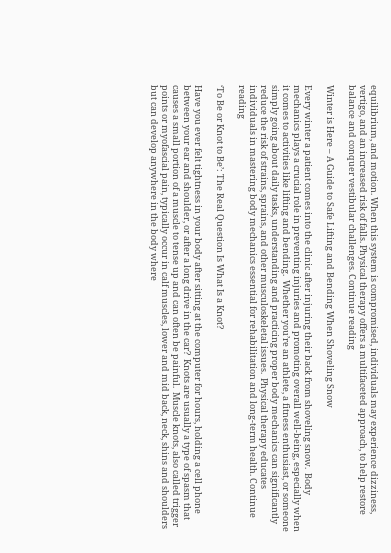equilibrium, and motion. When this system is compromised, individuals may experience dizziness, vertigo, and an increased risk of falls. Physical therapy offers a multifaceted approach, to help restore balance and conquer vestibular challenges. Continue reading

Winter is Here – A Guide to Safe Lifting and Bending When Shoveling Snow

Every winter a patient comes into the clinic after injuring their back from shoveling snow.  Body mechanics plays a crucial role in preventing injuries and promoting overall well-being, especially when it comes to activities like lifting and bending.  Whether you’re an athlete, a fitness enthusiast, or someone simply going about daily tasks, understanding and practicing proper body mechanics can significantly reduce the risk of strains, sprains, and other musculoskeletal issues.  Physical therapy educates individuals in mastering body mechanics essential for rehabilitation and long-term health. Continue reading

‘To Be or Knot to Be’: The Real Question Is What Is a Knot?

Have you ever felt tightness in your body after sitting at the computer for hours, holding a cell phone between your ear and shoulder, or after a long drive in the car?  Knots are usually a type of spasm that causes a small portion of a muscle to tense up and can often be painful.  Muscle knots, also called trigger points or myofascial pain, typically occur in calf muscles, lower and mid back, neck, shins and shoulders but can develop anywhere in the body where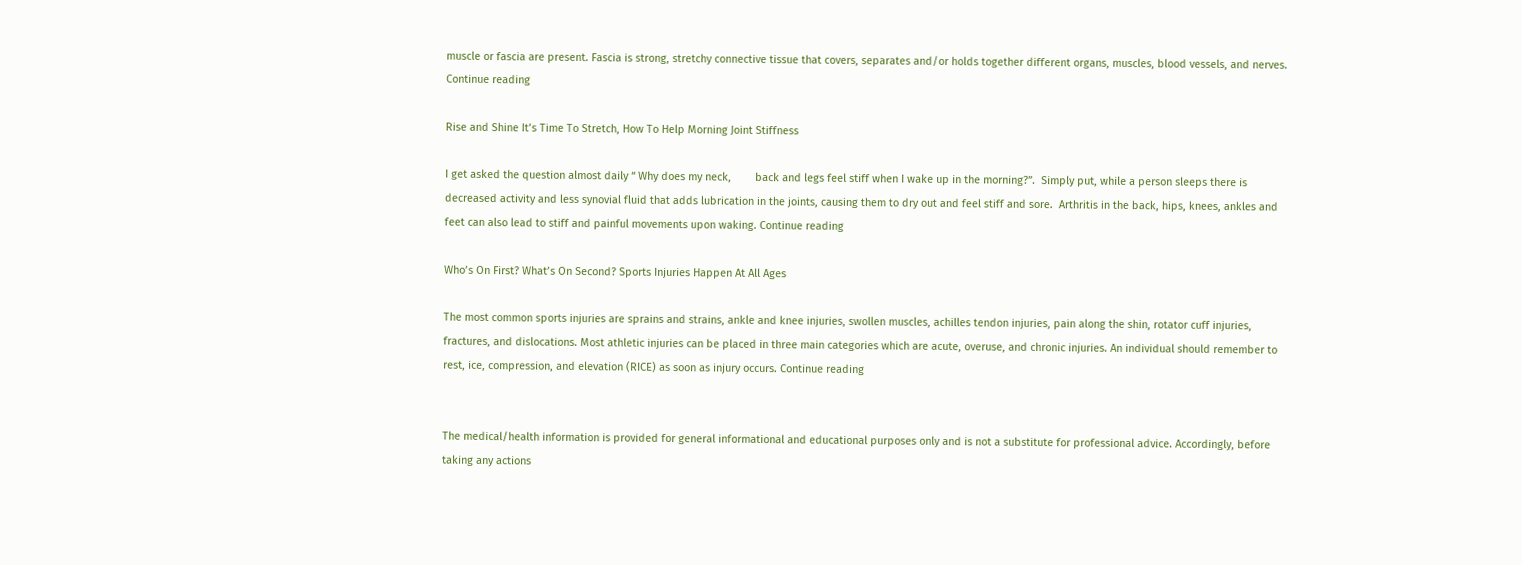muscle or fascia are present. Fascia is strong, stretchy connective tissue that covers, separates and/or holds together different organs, muscles, blood vessels, and nerves. Continue reading

Rise and Shine It’s Time To Stretch, How To Help Morning Joint Stiffness

I get asked the question almost daily “ Why does my neck,        back and legs feel stiff when I wake up in the morning?”.  Simply put, while a person sleeps there is decreased activity and less synovial fluid that adds lubrication in the joints, causing them to dry out and feel stiff and sore.  Arthritis in the back, hips, knees, ankles and feet can also lead to stiff and painful movements upon waking. Continue reading

Who’s On First? What’s On Second? Sports Injuries Happen At All Ages

The most common sports injuries are sprains and strains, ankle and knee injuries, swollen muscles, achilles tendon injuries, pain along the shin, rotator cuff injuries, fractures, and dislocations. Most athletic injuries can be placed in three main categories which are acute, overuse, and chronic injuries. An individual should remember to rest, ice, compression, and elevation (RICE) as soon as injury occurs. Continue reading


The medical/health information is provided for general informational and educational purposes only and is not a substitute for professional advice. Accordingly, before taking any actions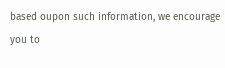based oupon such information, we encourage you to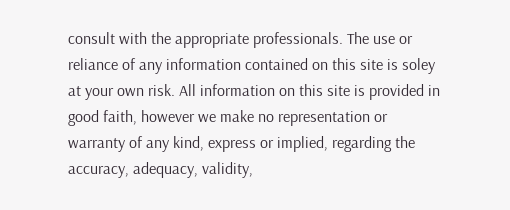consult with the appropriate professionals. The use or reliance of any information contained on this site is soley at your own risk. All information on this site is provided in good faith, however we make no representation or warranty of any kind, express or implied, regarding the accuracy, adequacy, validity,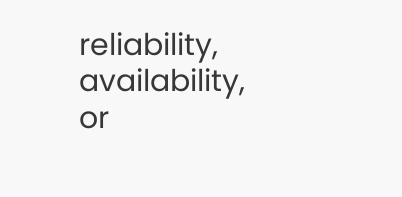reliability, availability, or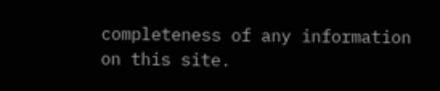completeness of any information on this site.